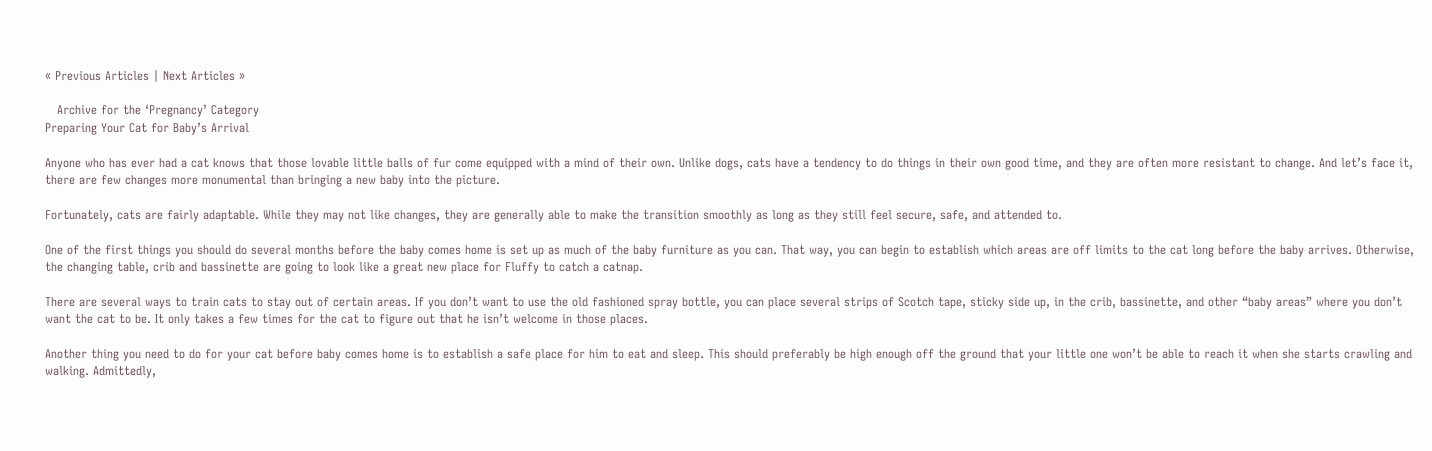« Previous Articles | Next Articles »

   Archive for the ‘Pregnancy’ Category
Preparing Your Cat for Baby’s Arrival

Anyone who has ever had a cat knows that those lovable little balls of fur come equipped with a mind of their own. Unlike dogs, cats have a tendency to do things in their own good time, and they are often more resistant to change. And let’s face it, there are few changes more monumental than bringing a new baby into the picture.

Fortunately, cats are fairly adaptable. While they may not like changes, they are generally able to make the transition smoothly as long as they still feel secure, safe, and attended to.

One of the first things you should do several months before the baby comes home is set up as much of the baby furniture as you can. That way, you can begin to establish which areas are off limits to the cat long before the baby arrives. Otherwise, the changing table, crib and bassinette are going to look like a great new place for Fluffy to catch a catnap.

There are several ways to train cats to stay out of certain areas. If you don’t want to use the old fashioned spray bottle, you can place several strips of Scotch tape, sticky side up, in the crib, bassinette, and other “baby areas” where you don’t want the cat to be. It only takes a few times for the cat to figure out that he isn’t welcome in those places.

Another thing you need to do for your cat before baby comes home is to establish a safe place for him to eat and sleep. This should preferably be high enough off the ground that your little one won’t be able to reach it when she starts crawling and walking. Admittedly,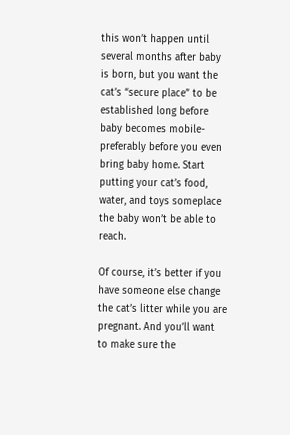this won’t happen until several months after baby is born, but you want the cat’s “secure place” to be established long before baby becomes mobile-preferably before you even bring baby home. Start putting your cat’s food, water, and toys someplace the baby won’t be able to reach.

Of course, it’s better if you have someone else change the cat’s litter while you are pregnant. And you’ll want to make sure the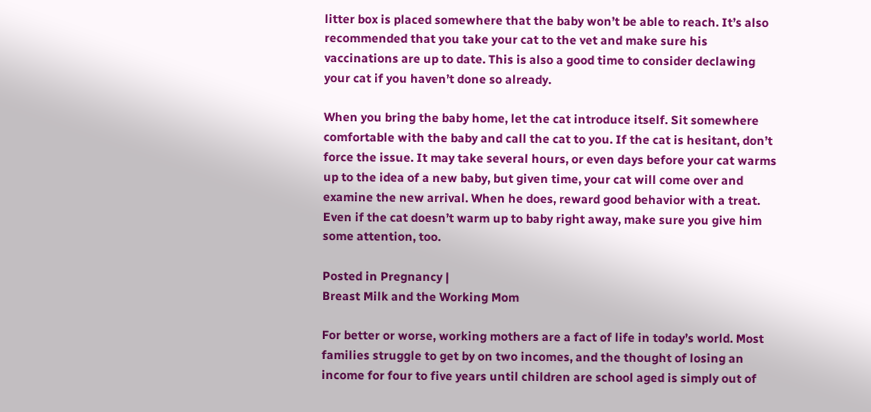litter box is placed somewhere that the baby won’t be able to reach. It’s also recommended that you take your cat to the vet and make sure his vaccinations are up to date. This is also a good time to consider declawing your cat if you haven’t done so already.

When you bring the baby home, let the cat introduce itself. Sit somewhere comfortable with the baby and call the cat to you. If the cat is hesitant, don’t force the issue. It may take several hours, or even days before your cat warms up to the idea of a new baby, but given time, your cat will come over and examine the new arrival. When he does, reward good behavior with a treat. Even if the cat doesn’t warm up to baby right away, make sure you give him some attention, too.

Posted in Pregnancy |
Breast Milk and the Working Mom

For better or worse, working mothers are a fact of life in today’s world. Most families struggle to get by on two incomes, and the thought of losing an income for four to five years until children are school aged is simply out of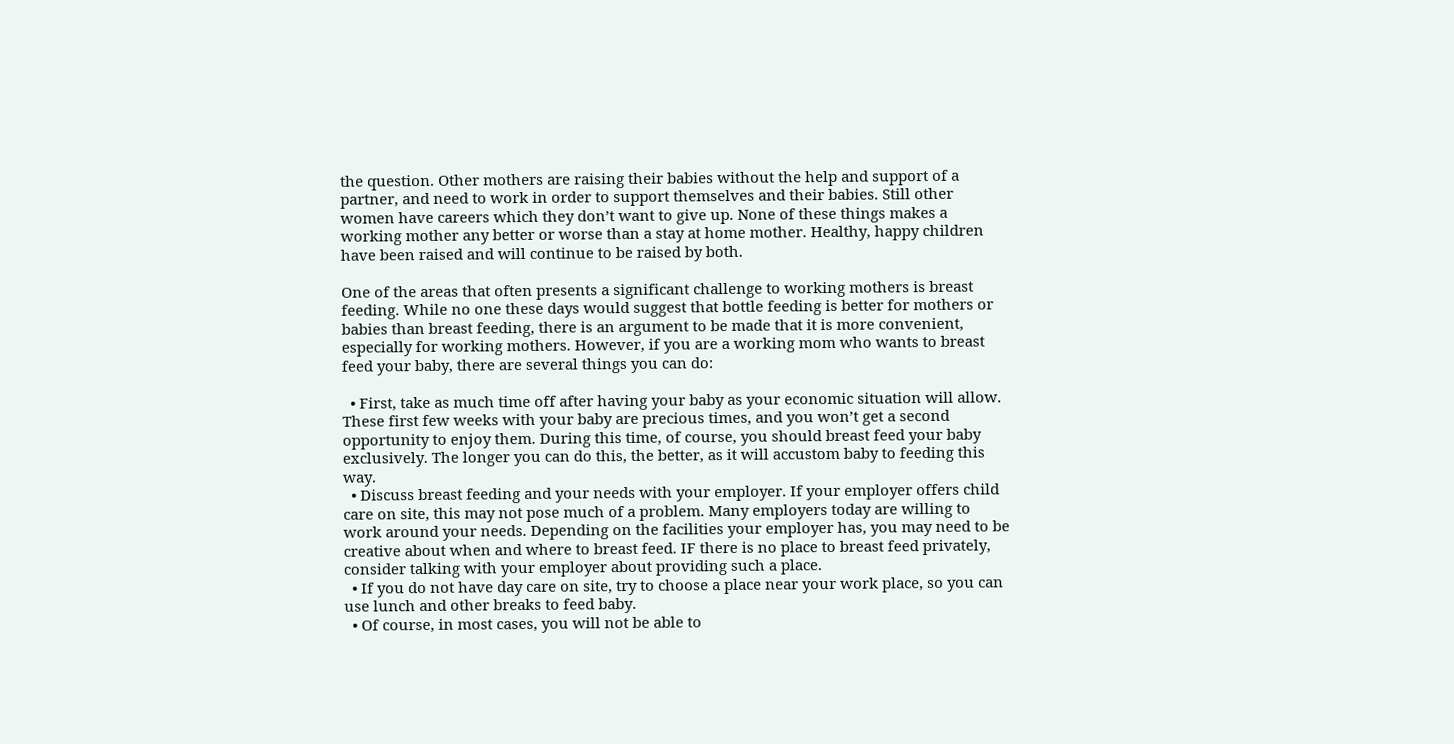the question. Other mothers are raising their babies without the help and support of a partner, and need to work in order to support themselves and their babies. Still other women have careers which they don’t want to give up. None of these things makes a working mother any better or worse than a stay at home mother. Healthy, happy children have been raised and will continue to be raised by both.

One of the areas that often presents a significant challenge to working mothers is breast feeding. While no one these days would suggest that bottle feeding is better for mothers or babies than breast feeding, there is an argument to be made that it is more convenient, especially for working mothers. However, if you are a working mom who wants to breast feed your baby, there are several things you can do:

  • First, take as much time off after having your baby as your economic situation will allow. These first few weeks with your baby are precious times, and you won’t get a second opportunity to enjoy them. During this time, of course, you should breast feed your baby exclusively. The longer you can do this, the better, as it will accustom baby to feeding this way.
  • Discuss breast feeding and your needs with your employer. If your employer offers child care on site, this may not pose much of a problem. Many employers today are willing to work around your needs. Depending on the facilities your employer has, you may need to be creative about when and where to breast feed. IF there is no place to breast feed privately, consider talking with your employer about providing such a place.
  • If you do not have day care on site, try to choose a place near your work place, so you can use lunch and other breaks to feed baby.
  • Of course, in most cases, you will not be able to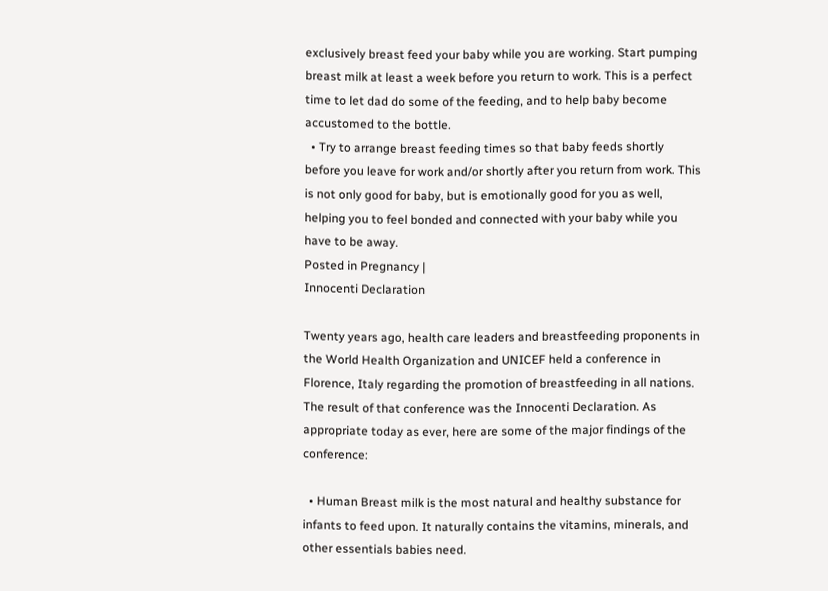exclusively breast feed your baby while you are working. Start pumping breast milk at least a week before you return to work. This is a perfect time to let dad do some of the feeding, and to help baby become accustomed to the bottle.
  • Try to arrange breast feeding times so that baby feeds shortly before you leave for work and/or shortly after you return from work. This is not only good for baby, but is emotionally good for you as well, helping you to feel bonded and connected with your baby while you have to be away.
Posted in Pregnancy |
Innocenti Declaration

Twenty years ago, health care leaders and breastfeeding proponents in the World Health Organization and UNICEF held a conference in Florence, Italy regarding the promotion of breastfeeding in all nations. The result of that conference was the Innocenti Declaration. As appropriate today as ever, here are some of the major findings of the conference:

  • Human Breast milk is the most natural and healthy substance for infants to feed upon. It naturally contains the vitamins, minerals, and other essentials babies need.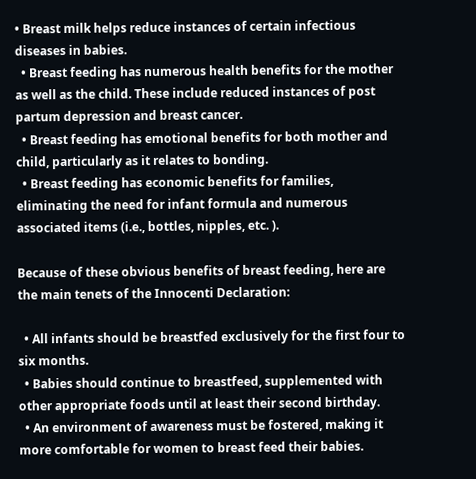• Breast milk helps reduce instances of certain infectious diseases in babies.
  • Breast feeding has numerous health benefits for the mother as well as the child. These include reduced instances of post partum depression and breast cancer.
  • Breast feeding has emotional benefits for both mother and child, particularly as it relates to bonding.
  • Breast feeding has economic benefits for families, eliminating the need for infant formula and numerous associated items (i.e., bottles, nipples, etc. ).

Because of these obvious benefits of breast feeding, here are the main tenets of the Innocenti Declaration:

  • All infants should be breastfed exclusively for the first four to six months.
  • Babies should continue to breastfeed, supplemented with other appropriate foods until at least their second birthday.
  • An environment of awareness must be fostered, making it more comfortable for women to breast feed their babies.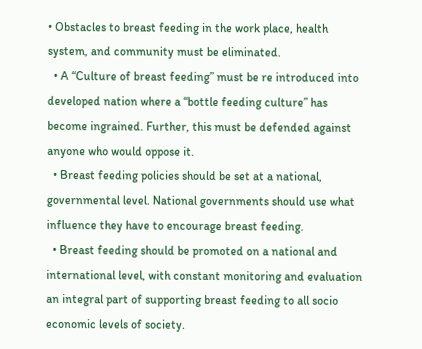• Obstacles to breast feeding in the work place, health system, and community must be eliminated.
  • A “Culture of breast feeding” must be re introduced into developed nation where a “bottle feeding culture” has become ingrained. Further, this must be defended against anyone who would oppose it.
  • Breast feeding policies should be set at a national, governmental level. National governments should use what influence they have to encourage breast feeding.
  • Breast feeding should be promoted on a national and international level, with constant monitoring and evaluation an integral part of supporting breast feeding to all socio economic levels of society.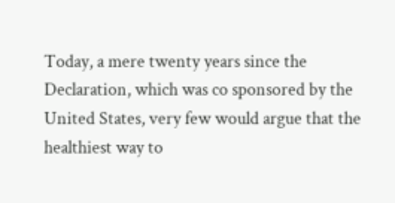Today, a mere twenty years since the Declaration, which was co sponsored by the United States, very few would argue that the healthiest way to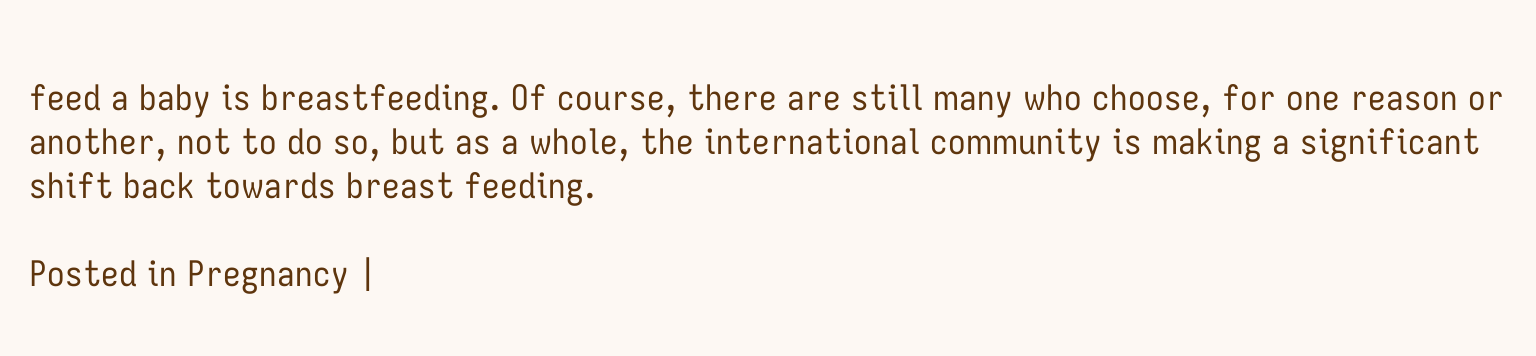feed a baby is breastfeeding. Of course, there are still many who choose, for one reason or another, not to do so, but as a whole, the international community is making a significant shift back towards breast feeding.

Posted in Pregnancy |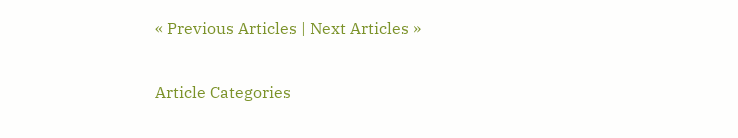« Previous Articles | Next Articles »

Article Categories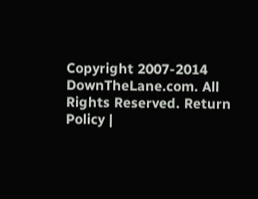Copyright 2007-2014 DownTheLane.com. All Rights Reserved. Return Policy |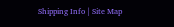Shipping Info | Site Map